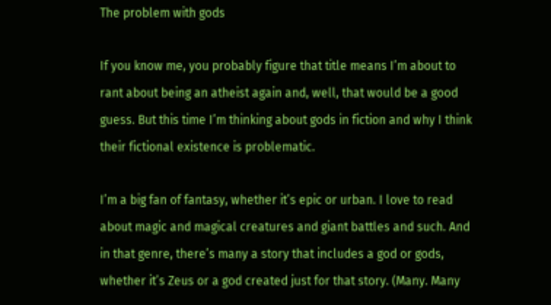The problem with gods

If you know me, you probably figure that title means I’m about to rant about being an atheist again and, well, that would be a good guess. But this time I’m thinking about gods in fiction and why I think their fictional existence is problematic.

I’m a big fan of fantasy, whether it’s epic or urban. I love to read about magic and magical creatures and giant battles and such. And in that genre, there’s many a story that includes a god or gods, whether it’s Zeus or a god created just for that story. (Many. Many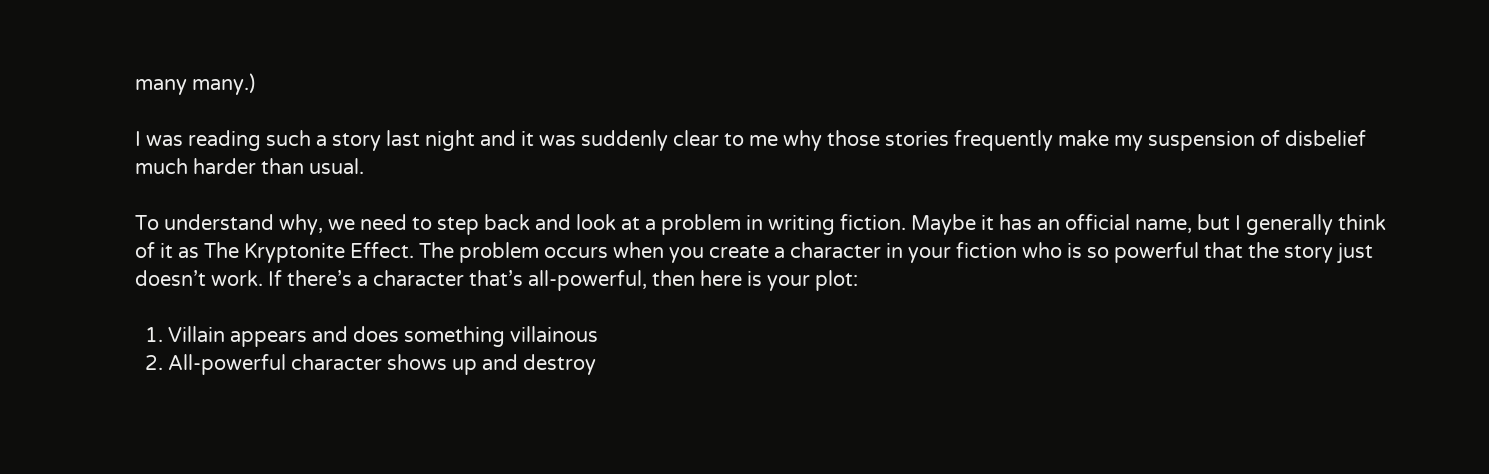many many.)

I was reading such a story last night and it was suddenly clear to me why those stories frequently make my suspension of disbelief much harder than usual.

To understand why, we need to step back and look at a problem in writing fiction. Maybe it has an official name, but I generally think of it as The Kryptonite Effect. The problem occurs when you create a character in your fiction who is so powerful that the story just doesn’t work. If there’s a character that’s all-powerful, then here is your plot:

  1. Villain appears and does something villainous
  2. All-powerful character shows up and destroy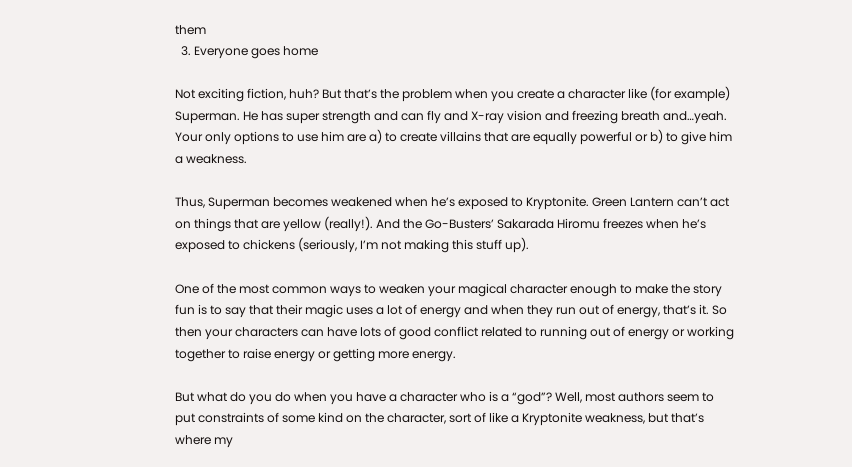them
  3. Everyone goes home

Not exciting fiction, huh? But that’s the problem when you create a character like (for example) Superman. He has super strength and can fly and X-ray vision and freezing breath and…yeah. Your only options to use him are a) to create villains that are equally powerful or b) to give him a weakness.

Thus, Superman becomes weakened when he’s exposed to Kryptonite. Green Lantern can’t act on things that are yellow (really!). And the Go-Busters’ Sakarada Hiromu freezes when he’s exposed to chickens (seriously, I’m not making this stuff up).

One of the most common ways to weaken your magical character enough to make the story fun is to say that their magic uses a lot of energy and when they run out of energy, that’s it. So then your characters can have lots of good conflict related to running out of energy or working together to raise energy or getting more energy.

But what do you do when you have a character who is a “god”? Well, most authors seem to put constraints of some kind on the character, sort of like a Kryptonite weakness, but that’s where my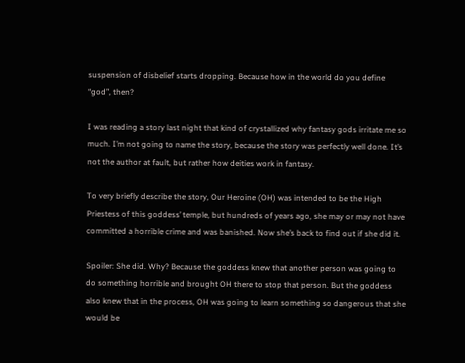suspension of disbelief starts dropping. Because how in the world do you define “god”, then?

I was reading a story last night that kind of crystallized why fantasy gods irritate me so  much. I’m not going to name the story, because the story was perfectly well done. It’s not the author at fault, but rather how deities work in fantasy.

To very briefly describe the story, Our Heroine (OH) was intended to be the High Priestess of this goddess’ temple, but hundreds of years ago, she may or may not have committed a horrible crime and was banished. Now she’s back to find out if she did it.

Spoiler: She did. Why? Because the goddess knew that another person was going to do something horrible and brought OH there to stop that person. But the goddess also knew that in the process, OH was going to learn something so dangerous that she would be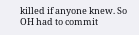killed if anyone knew. So OH had to commit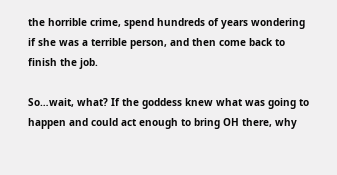the horrible crime, spend hundreds of years wondering if she was a terrible person, and then come back to finish the job.

So…wait, what? If the goddess knew what was going to happen and could act enough to bring OH there, why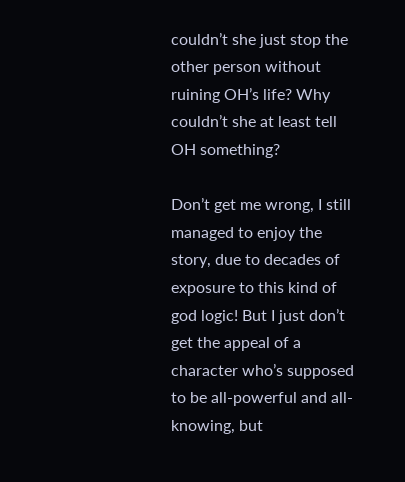couldn’t she just stop the other person without ruining OH’s life? Why couldn’t she at least tell OH something?

Don’t get me wrong, I still managed to enjoy the story, due to decades of exposure to this kind of god logic! But I just don’t get the appeal of a character who’s supposed to be all-powerful and all-knowing, but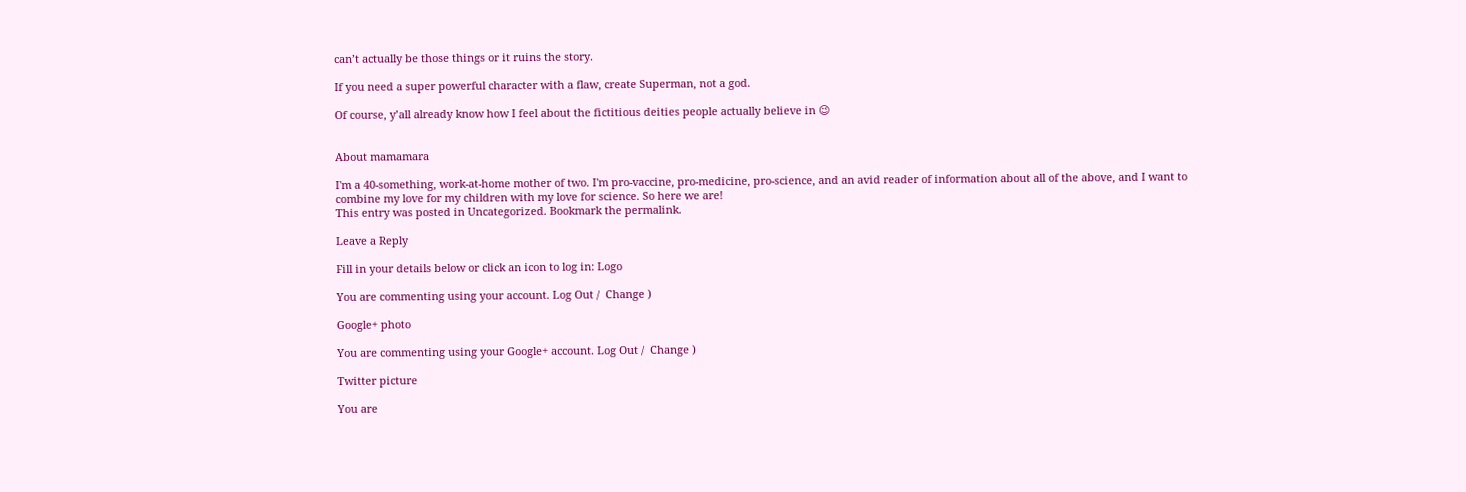can’t actually be those things or it ruins the story.

If you need a super powerful character with a flaw, create Superman, not a god.

Of course, y’all already know how I feel about the fictitious deities people actually believe in 😉


About mamamara

I'm a 40-something, work-at-home mother of two. I'm pro-vaccine, pro-medicine, pro-science, and an avid reader of information about all of the above, and I want to combine my love for my children with my love for science. So here we are!
This entry was posted in Uncategorized. Bookmark the permalink.

Leave a Reply

Fill in your details below or click an icon to log in: Logo

You are commenting using your account. Log Out /  Change )

Google+ photo

You are commenting using your Google+ account. Log Out /  Change )

Twitter picture

You are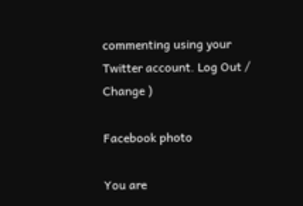commenting using your Twitter account. Log Out /  Change )

Facebook photo

You are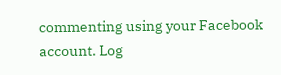commenting using your Facebook account. Log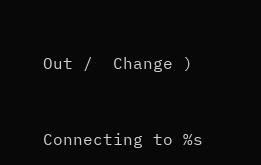Out /  Change )


Connecting to %s